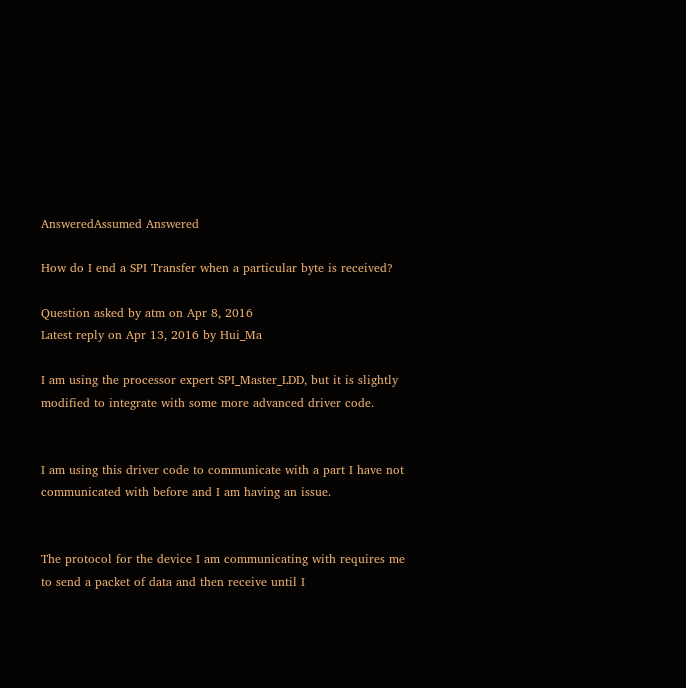AnsweredAssumed Answered

How do I end a SPI Transfer when a particular byte is received?

Question asked by atm on Apr 8, 2016
Latest reply on Apr 13, 2016 by Hui_Ma

I am using the processor expert SPI_Master_LDD, but it is slightly modified to integrate with some more advanced driver code.


I am using this driver code to communicate with a part I have not communicated with before and I am having an issue.


The protocol for the device I am communicating with requires me to send a packet of data and then receive until I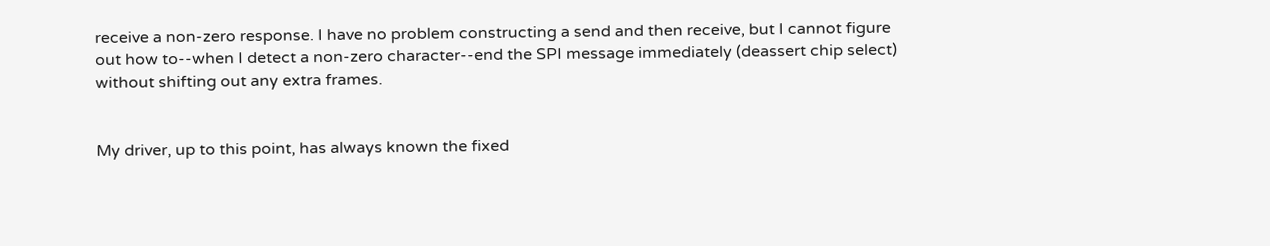receive a non-zero response. I have no problem constructing a send and then receive, but I cannot figure out how to--when I detect a non-zero character--end the SPI message immediately (deassert chip select) without shifting out any extra frames.


My driver, up to this point, has always known the fixed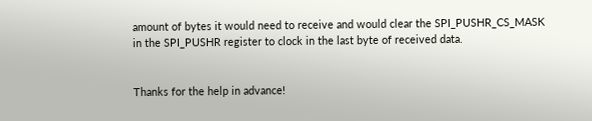amount of bytes it would need to receive and would clear the SPI_PUSHR_CS_MASK in the SPI_PUSHR register to clock in the last byte of received data.


Thanks for the help in advance!